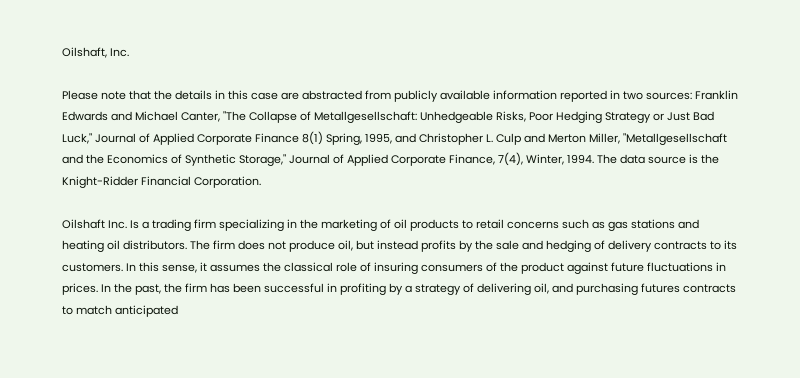Oilshaft, Inc.

Please note that the details in this case are abstracted from publicly available information reported in two sources: Franklin Edwards and Michael Canter, "The Collapse of Metallgesellschaft: Unhedgeable Risks, Poor Hedging Strategy or Just Bad Luck," Journal of Applied Corporate Finance 8(1) Spring, 1995, and Christopher L. Culp and Merton Miller, "Metallgesellschaft and the Economics of Synthetic Storage," Journal of Applied Corporate Finance, 7(4), Winter, 1994. The data source is the Knight-Ridder Financial Corporation.

Oilshaft Inc. Is a trading firm specializing in the marketing of oil products to retail concerns such as gas stations and heating oil distributors. The firm does not produce oil, but instead profits by the sale and hedging of delivery contracts to its customers. In this sense, it assumes the classical role of insuring consumers of the product against future fluctuations in prices. In the past, the firm has been successful in profiting by a strategy of delivering oil, and purchasing futures contracts to match anticipated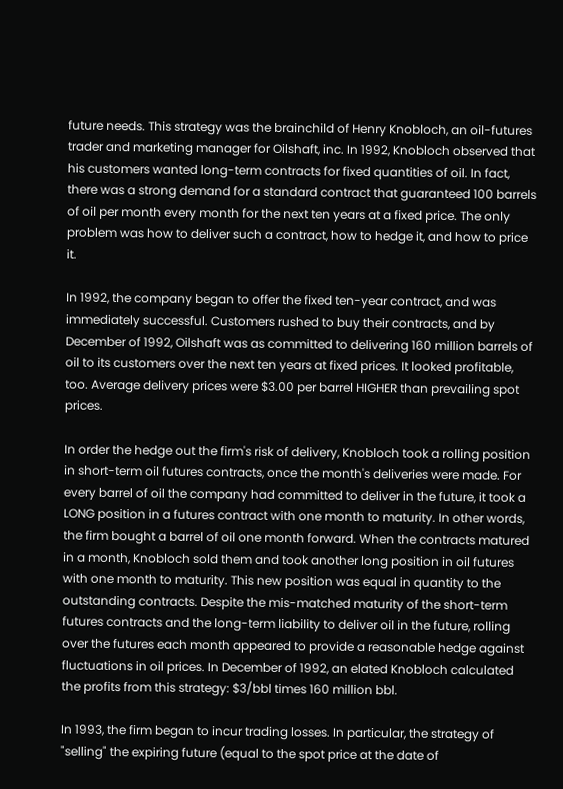future needs. This strategy was the brainchild of Henry Knobloch, an oil-futures trader and marketing manager for Oilshaft, inc. In 1992, Knobloch observed that his customers wanted long-term contracts for fixed quantities of oil. In fact, there was a strong demand for a standard contract that guaranteed 100 barrels of oil per month every month for the next ten years at a fixed price. The only problem was how to deliver such a contract, how to hedge it, and how to price it.

In 1992, the company began to offer the fixed ten-year contract, and was immediately successful. Customers rushed to buy their contracts, and by December of 1992, Oilshaft was as committed to delivering 160 million barrels of oil to its customers over the next ten years at fixed prices. It looked profitable, too. Average delivery prices were $3.00 per barrel HIGHER than prevailing spot prices.

In order the hedge out the firm's risk of delivery, Knobloch took a rolling position in short-term oil futures contracts, once the month's deliveries were made. For every barrel of oil the company had committed to deliver in the future, it took a LONG position in a futures contract with one month to maturity. In other words, the firm bought a barrel of oil one month forward. When the contracts matured in a month, Knobloch sold them and took another long position in oil futures with one month to maturity. This new position was equal in quantity to the outstanding contracts. Despite the mis-matched maturity of the short-term futures contracts and the long-term liability to deliver oil in the future, rolling over the futures each month appeared to provide a reasonable hedge against fluctuations in oil prices. In December of 1992, an elated Knobloch calculated the profits from this strategy: $3/bbl times 160 million bbl.

In 1993, the firm began to incur trading losses. In particular, the strategy of "selling" the expiring future (equal to the spot price at the date of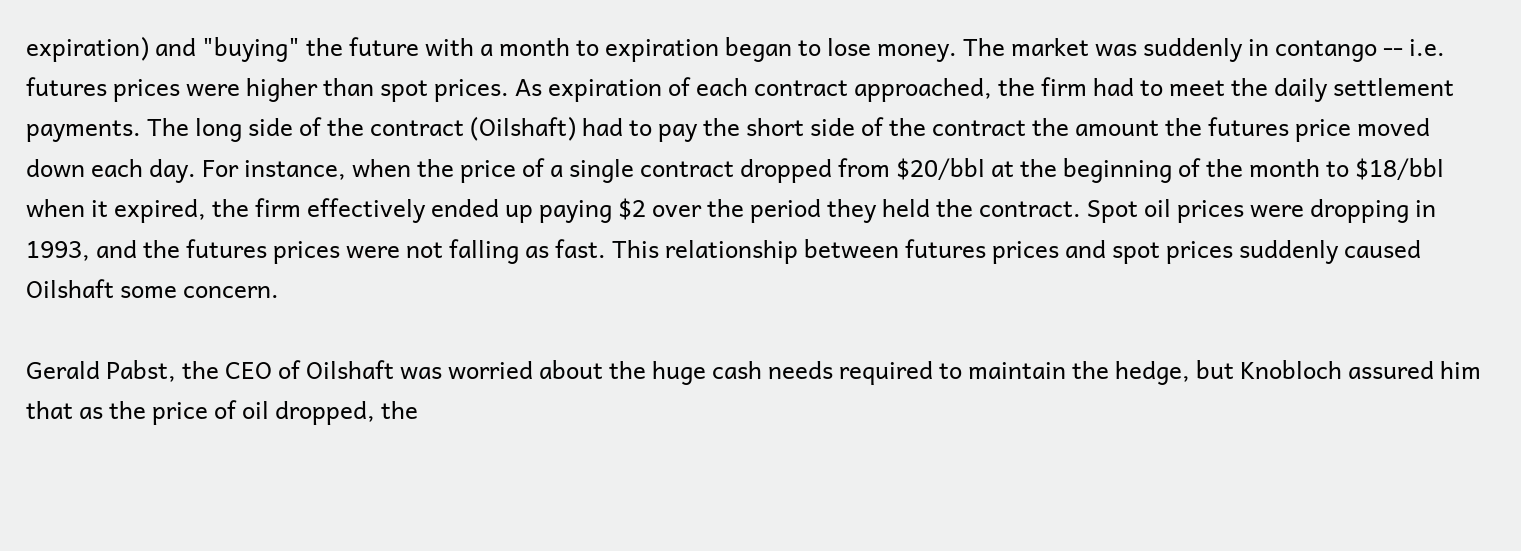expiration) and "buying" the future with a month to expiration began to lose money. The market was suddenly in contango -- i.e. futures prices were higher than spot prices. As expiration of each contract approached, the firm had to meet the daily settlement payments. The long side of the contract (Oilshaft) had to pay the short side of the contract the amount the futures price moved down each day. For instance, when the price of a single contract dropped from $20/bbl at the beginning of the month to $18/bbl when it expired, the firm effectively ended up paying $2 over the period they held the contract. Spot oil prices were dropping in 1993, and the futures prices were not falling as fast. This relationship between futures prices and spot prices suddenly caused Oilshaft some concern.

Gerald Pabst, the CEO of Oilshaft was worried about the huge cash needs required to maintain the hedge, but Knobloch assured him that as the price of oil dropped, the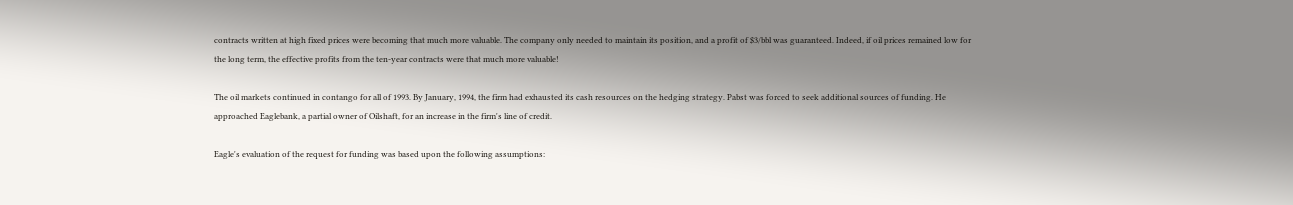contracts written at high fixed prices were becoming that much more valuable. The company only needed to maintain its position, and a profit of $3/bbl was guaranteed. Indeed, if oil prices remained low for the long term, the effective profits from the ten-year contracts were that much more valuable!

The oil markets continued in contango for all of 1993. By January, 1994, the firm had exhausted its cash resources on the hedging strategy. Pabst was forced to seek additional sources of funding. He approached Eaglebank, a partial owner of Oilshaft, for an increase in the firm's line of credit.

Eagle's evaluation of the request for funding was based upon the following assumptions: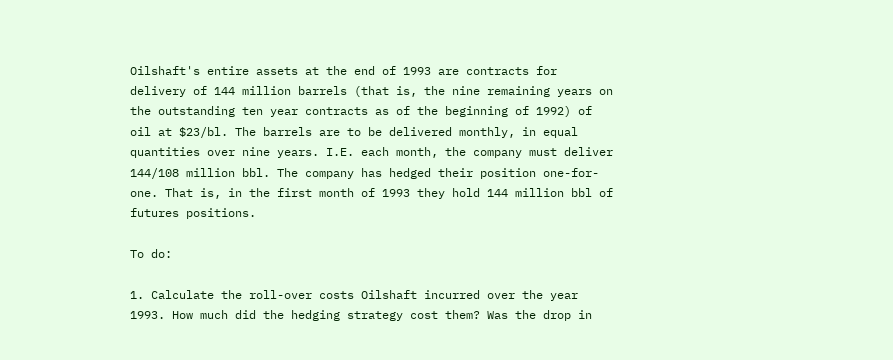Oilshaft's entire assets at the end of 1993 are contracts for delivery of 144 million barrels (that is, the nine remaining years on the outstanding ten year contracts as of the beginning of 1992) of oil at $23/bl. The barrels are to be delivered monthly, in equal quantities over nine years. I.E. each month, the company must deliver 144/108 million bbl. The company has hedged their position one-for-one. That is, in the first month of 1993 they hold 144 million bbl of futures positions.

To do:

1. Calculate the roll-over costs Oilshaft incurred over the year 1993. How much did the hedging strategy cost them? Was the drop in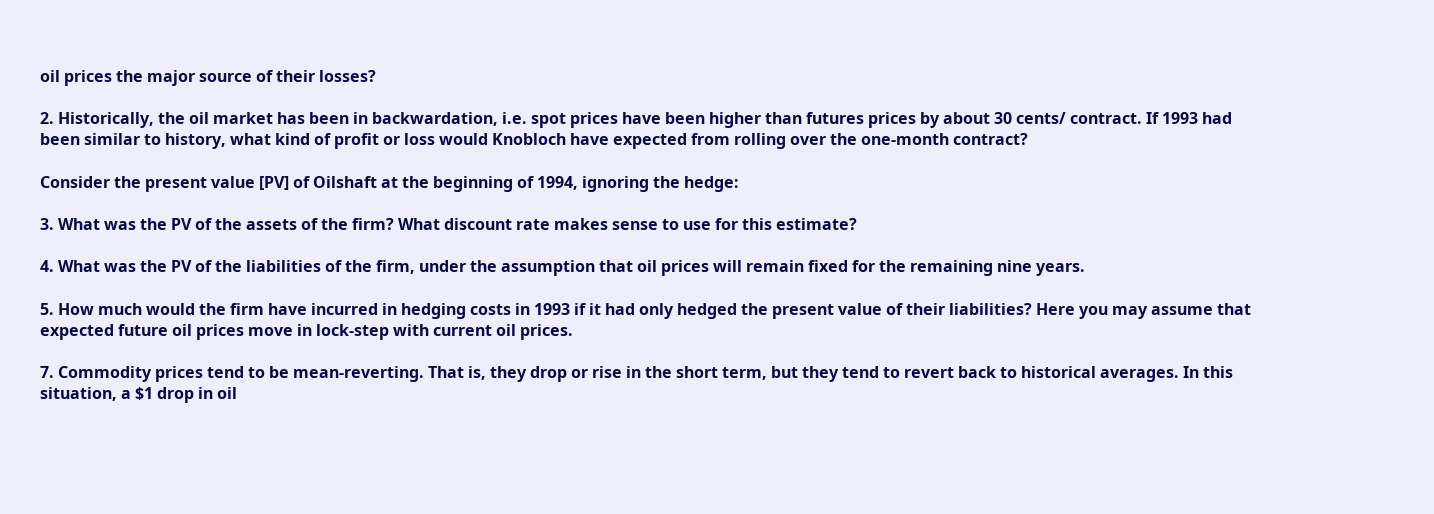oil prices the major source of their losses?

2. Historically, the oil market has been in backwardation, i.e. spot prices have been higher than futures prices by about 30 cents/ contract. If 1993 had been similar to history, what kind of profit or loss would Knobloch have expected from rolling over the one-month contract?

Consider the present value [PV] of Oilshaft at the beginning of 1994, ignoring the hedge:

3. What was the PV of the assets of the firm? What discount rate makes sense to use for this estimate?

4. What was the PV of the liabilities of the firm, under the assumption that oil prices will remain fixed for the remaining nine years.

5. How much would the firm have incurred in hedging costs in 1993 if it had only hedged the present value of their liabilities? Here you may assume that expected future oil prices move in lock-step with current oil prices.

7. Commodity prices tend to be mean-reverting. That is, they drop or rise in the short term, but they tend to revert back to historical averages. In this situation, a $1 drop in oil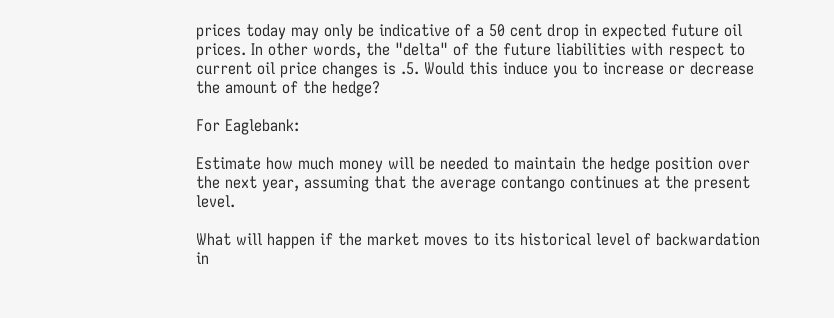prices today may only be indicative of a 50 cent drop in expected future oil prices. In other words, the "delta" of the future liabilities with respect to current oil price changes is .5. Would this induce you to increase or decrease the amount of the hedge?

For Eaglebank:

Estimate how much money will be needed to maintain the hedge position over the next year, assuming that the average contango continues at the present level.

What will happen if the market moves to its historical level of backwardation in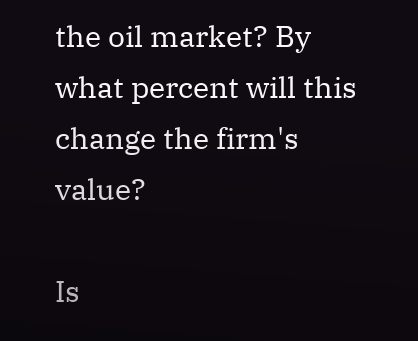the oil market? By what percent will this change the firm's value?

Is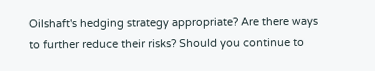Oilshaft's hedging strategy appropriate? Are there ways to further reduce their risks? Should you continue to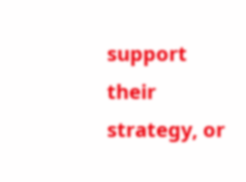support their strategy, or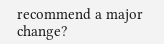recommend a major change?